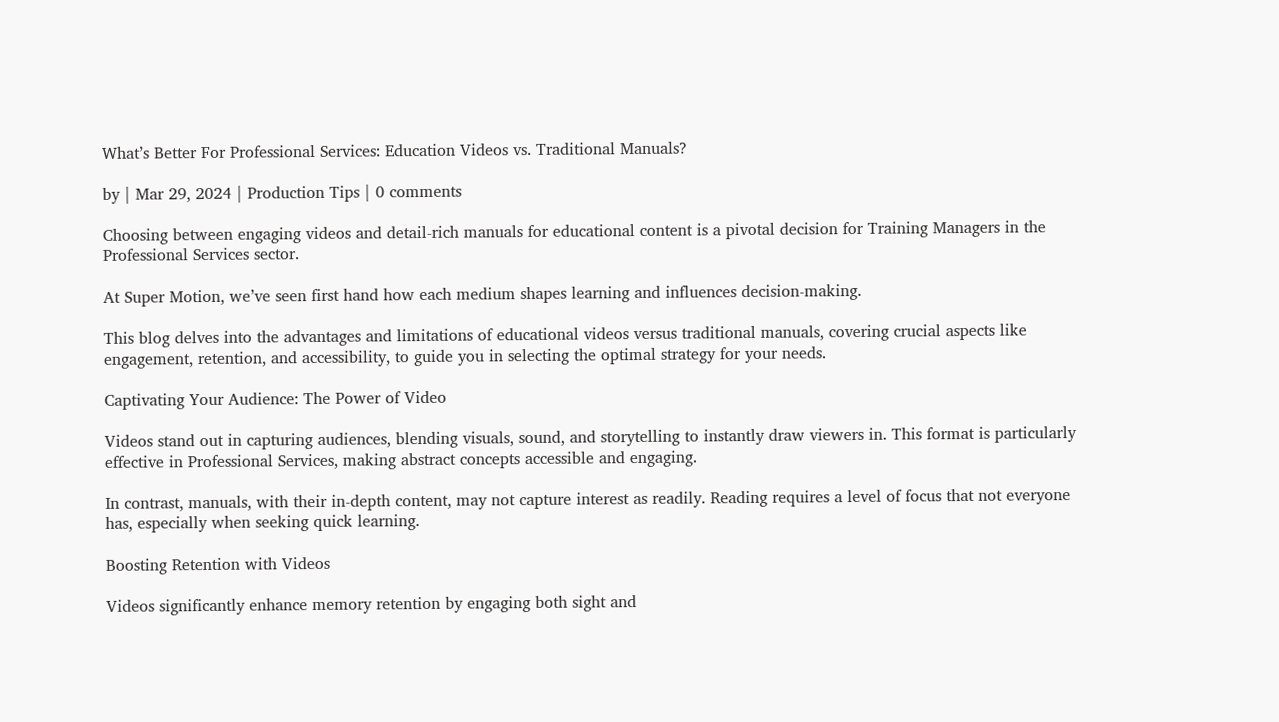What’s Better For Professional Services: Education Videos vs. Traditional Manuals?

by | Mar 29, 2024 | Production Tips | 0 comments

Choosing between engaging videos and detail-rich manuals for educational content is a pivotal decision for Training Managers in the Professional Services sector.

At Super Motion, we’ve seen first hand how each medium shapes learning and influences decision-making.

This blog delves into the advantages and limitations of educational videos versus traditional manuals, covering crucial aspects like engagement, retention, and accessibility, to guide you in selecting the optimal strategy for your needs.

Captivating Your Audience: The Power of Video

Videos stand out in capturing audiences, blending visuals, sound, and storytelling to instantly draw viewers in. This format is particularly effective in Professional Services, making abstract concepts accessible and engaging.

In contrast, manuals, with their in-depth content, may not capture interest as readily. Reading requires a level of focus that not everyone has, especially when seeking quick learning.

Boosting Retention with Videos

Videos significantly enhance memory retention by engaging both sight and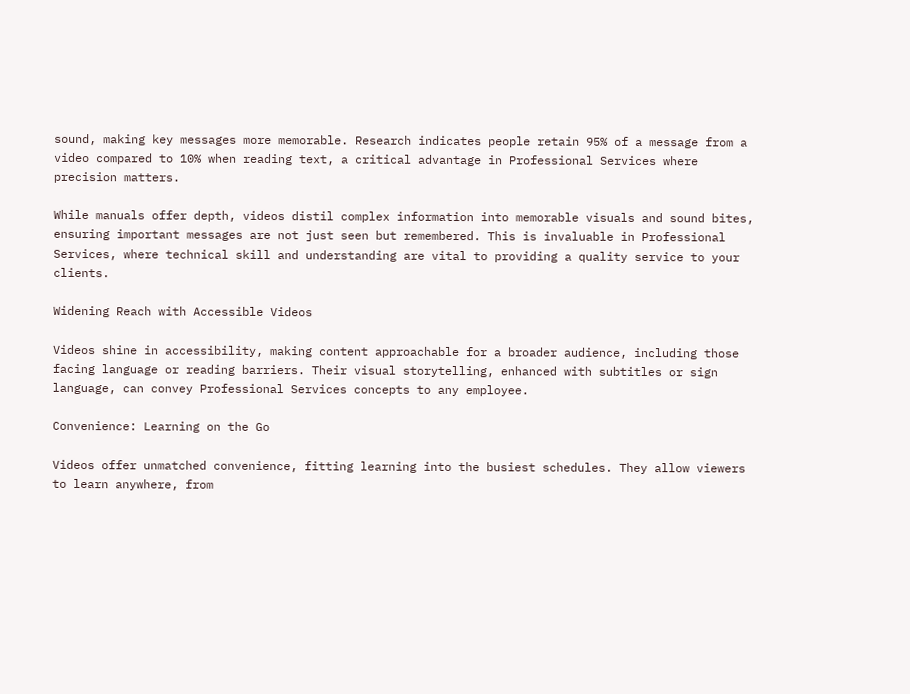sound, making key messages more memorable. Research indicates people retain 95% of a message from a video compared to 10% when reading text, a critical advantage in Professional Services where precision matters.

While manuals offer depth, videos distil complex information into memorable visuals and sound bites, ensuring important messages are not just seen but remembered. This is invaluable in Professional Services, where technical skill and understanding are vital to providing a quality service to your clients.

Widening Reach with Accessible Videos

Videos shine in accessibility, making content approachable for a broader audience, including those facing language or reading barriers. Their visual storytelling, enhanced with subtitles or sign language, can convey Professional Services concepts to any employee.

Convenience: Learning on the Go

Videos offer unmatched convenience, fitting learning into the busiest schedules. They allow viewers to learn anywhere, from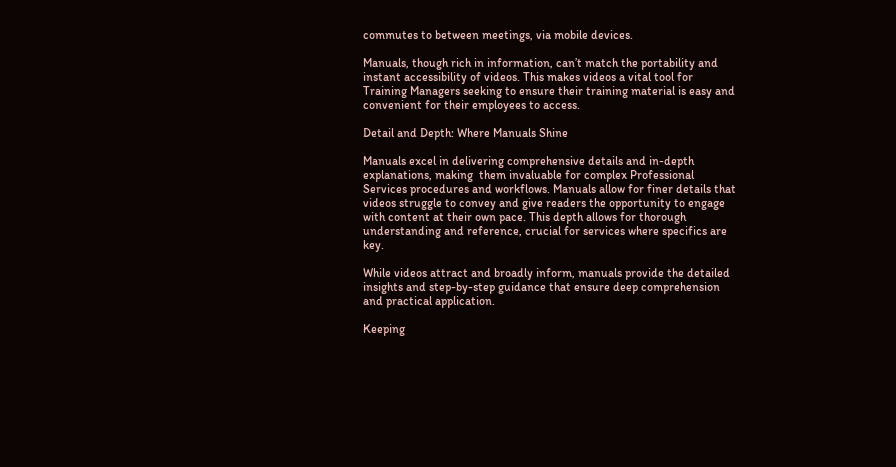commutes to between meetings, via mobile devices.

Manuals, though rich in information, can’t match the portability and instant accessibility of videos. This makes videos a vital tool for Training Managers seeking to ensure their training material is easy and convenient for their employees to access.

Detail and Depth: Where Manuals Shine

Manuals excel in delivering comprehensive details and in-depth explanations, making  them invaluable for complex Professional Services procedures and workflows. Manuals allow for finer details that videos struggle to convey and give readers the opportunity to engage with content at their own pace. This depth allows for thorough understanding and reference, crucial for services where specifics are key.

While videos attract and broadly inform, manuals provide the detailed insights and step-by-step guidance that ensure deep comprehension and practical application.

Keeping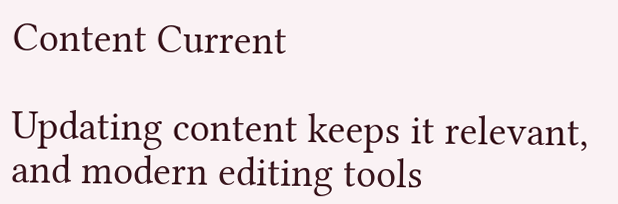Content Current

Updating content keeps it relevant, and modern editing tools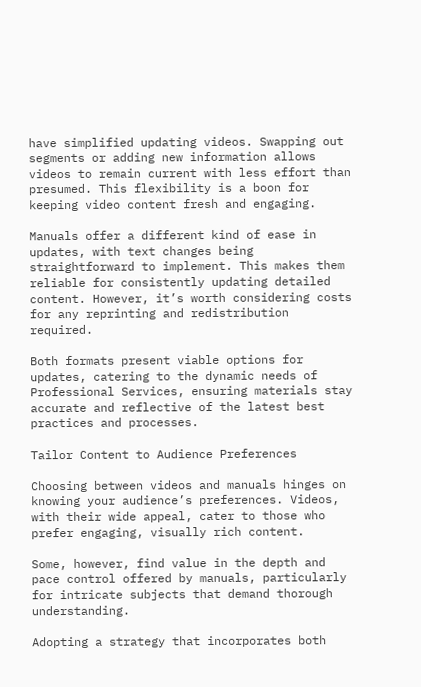have simplified updating videos. Swapping out segments or adding new information allows videos to remain current with less effort than presumed. This flexibility is a boon for keeping video content fresh and engaging.

Manuals offer a different kind of ease in updates, with text changes being straightforward to implement. This makes them reliable for consistently updating detailed content. However, it’s worth considering costs for any reprinting and redistribution required.

Both formats present viable options for updates, catering to the dynamic needs of Professional Services, ensuring materials stay accurate and reflective of the latest best practices and processes.

Tailor Content to Audience Preferences

Choosing between videos and manuals hinges on knowing your audience’s preferences. Videos, with their wide appeal, cater to those who prefer engaging, visually rich content.

Some, however, find value in the depth and pace control offered by manuals, particularly for intricate subjects that demand thorough understanding.

Adopting a strategy that incorporates both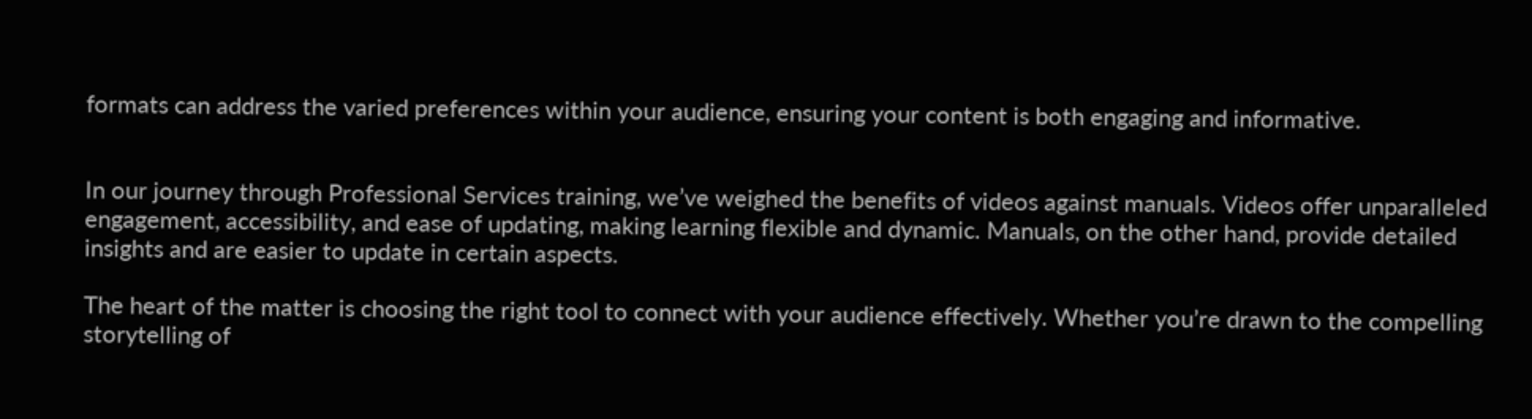formats can address the varied preferences within your audience, ensuring your content is both engaging and informative.


In our journey through Professional Services training, we’ve weighed the benefits of videos against manuals. Videos offer unparalleled engagement, accessibility, and ease of updating, making learning flexible and dynamic. Manuals, on the other hand, provide detailed insights and are easier to update in certain aspects.

The heart of the matter is choosing the right tool to connect with your audience effectively. Whether you’re drawn to the compelling storytelling of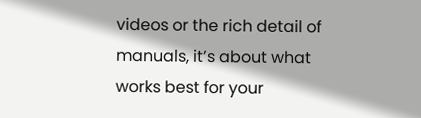videos or the rich detail of manuals, it’s about what works best for your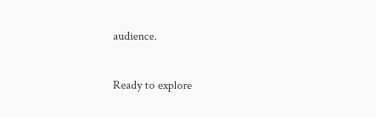audience.

Ready to explore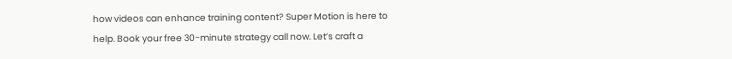how videos can enhance training content? Super Motion is here to help. Book your free 30-minute strategy call now. Let’s craft a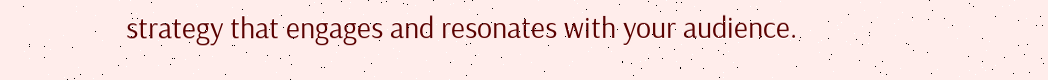strategy that engages and resonates with your audience.